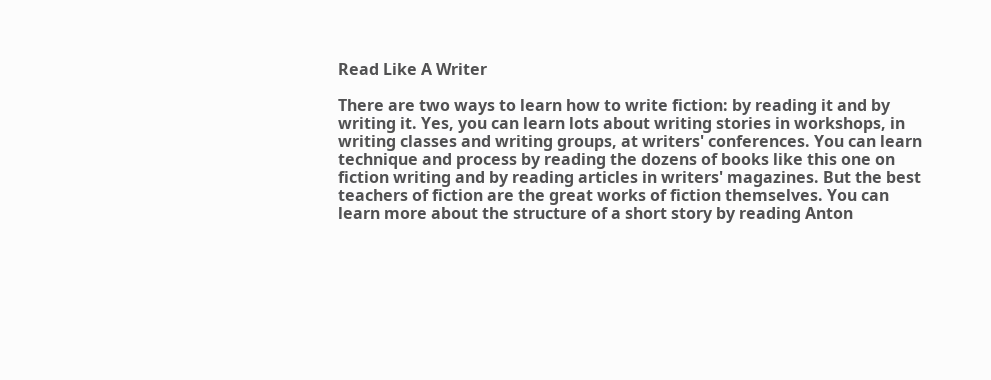Read Like A Writer

There are two ways to learn how to write fiction: by reading it and by writing it. Yes, you can learn lots about writing stories in workshops, in writing classes and writing groups, at writers' conferences. You can learn technique and process by reading the dozens of books like this one on fiction writing and by reading articles in writers' magazines. But the best teachers of fiction are the great works of fiction themselves. You can learn more about the structure of a short story by reading Anton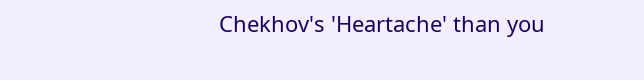Chekhov's 'Heartache' than you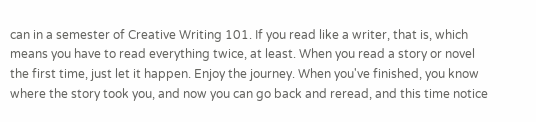can in a semester of Creative Writing 101. If you read like a writer, that is, which means you have to read everything twice, at least. When you read a story or novel the first time, just let it happen. Enjoy the journey. When you've finished, you know where the story took you, and now you can go back and reread, and this time notice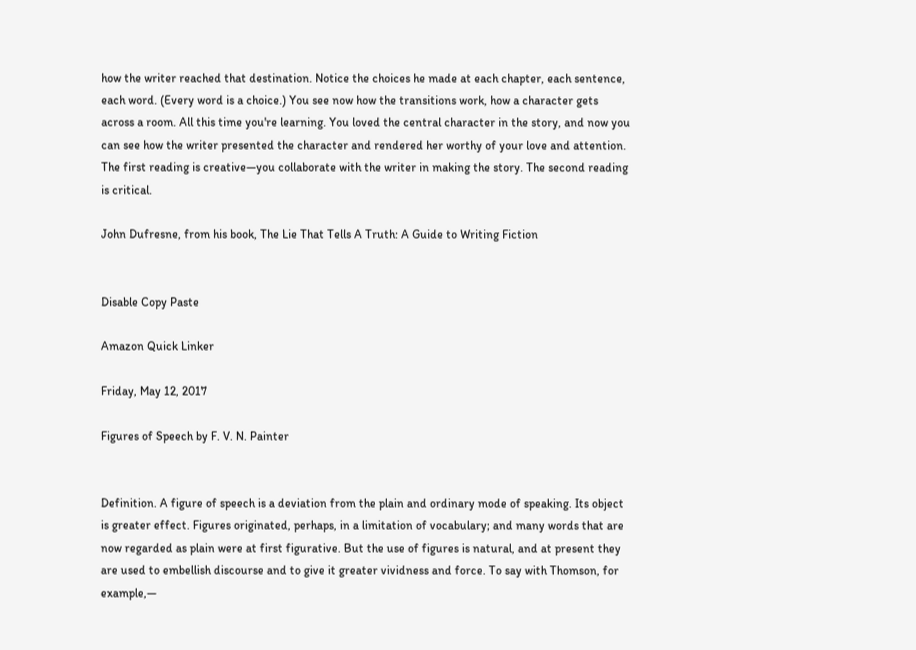how the writer reached that destination. Notice the choices he made at each chapter, each sentence, each word. (Every word is a choice.) You see now how the transitions work, how a character gets across a room. All this time you're learning. You loved the central character in the story, and now you can see how the writer presented the character and rendered her worthy of your love and attention. The first reading is creative—you collaborate with the writer in making the story. The second reading is critical.

John Dufresne, from his book, The Lie That Tells A Truth: A Guide to Writing Fiction


Disable Copy Paste

Amazon Quick Linker

Friday, May 12, 2017

Figures of Speech by F. V. N. Painter


Definition. A figure of speech is a deviation from the plain and ordinary mode of speaking. Its object is greater effect. Figures originated, perhaps, in a limitation of vocabulary; and many words that are now regarded as plain were at first figurative. But the use of figures is natural, and at present they are used to embellish discourse and to give it greater vividness and force. To say with Thomson, for example,—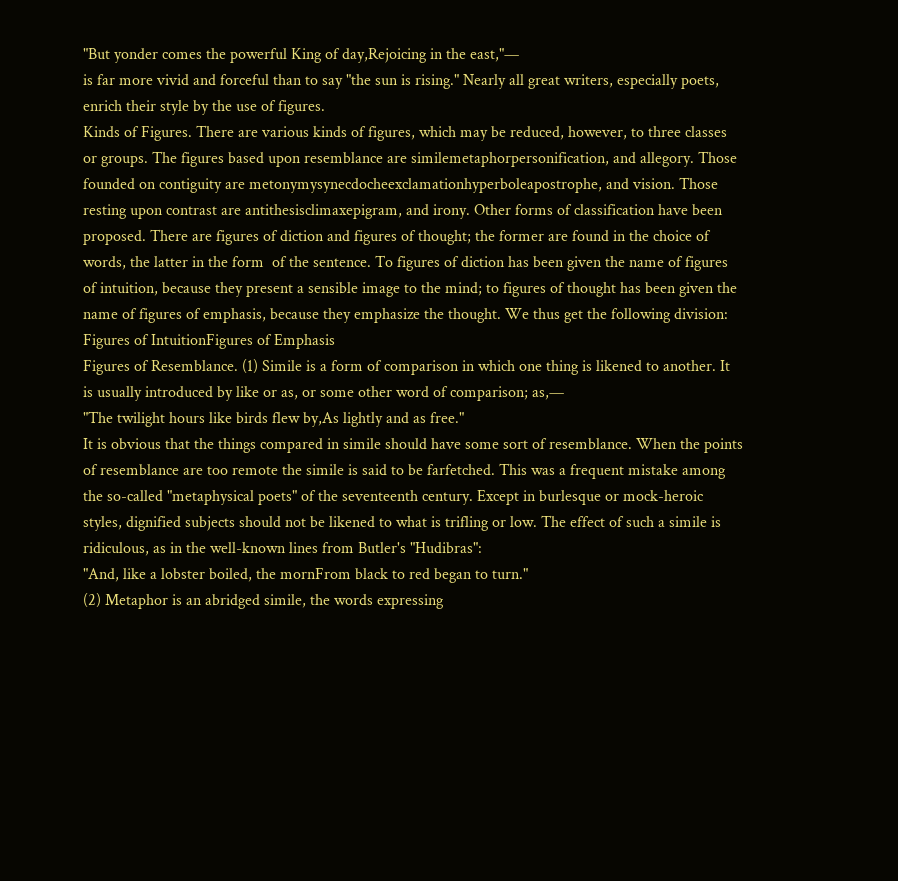"But yonder comes the powerful King of day,Rejoicing in the east,"—
is far more vivid and forceful than to say "the sun is rising." Nearly all great writers, especially poets, enrich their style by the use of figures.
Kinds of Figures. There are various kinds of figures, which may be reduced, however, to three classes or groups. The figures based upon resemblance are similemetaphorpersonification, and allegory. Those founded on contiguity are metonymysynecdocheexclamationhyperboleapostrophe, and vision. Those resting upon contrast are antithesisclimaxepigram, and irony. Other forms of classification have been proposed. There are figures of diction and figures of thought; the former are found in the choice of words, the latter in the form  of the sentence. To figures of diction has been given the name of figures of intuition, because they present a sensible image to the mind; to figures of thought has been given the name of figures of emphasis, because they emphasize the thought. We thus get the following division:
Figures of IntuitionFigures of Emphasis
Figures of Resemblance. (1) Simile is a form of comparison in which one thing is likened to another. It is usually introduced by like or as, or some other word of comparison; as,—
"The twilight hours like birds flew by,As lightly and as free."
It is obvious that the things compared in simile should have some sort of resemblance. When the points of resemblance are too remote the simile is said to be farfetched. This was a frequent mistake among the so-called "metaphysical poets" of the seventeenth century. Except in burlesque or mock-heroic styles, dignified subjects should not be likened to what is trifling or low. The effect of such a simile is ridiculous, as in the well-known lines from Butler's "Hudibras":
"And, like a lobster boiled, the mornFrom black to red began to turn."
(2) Metaphor is an abridged simile, the words expressing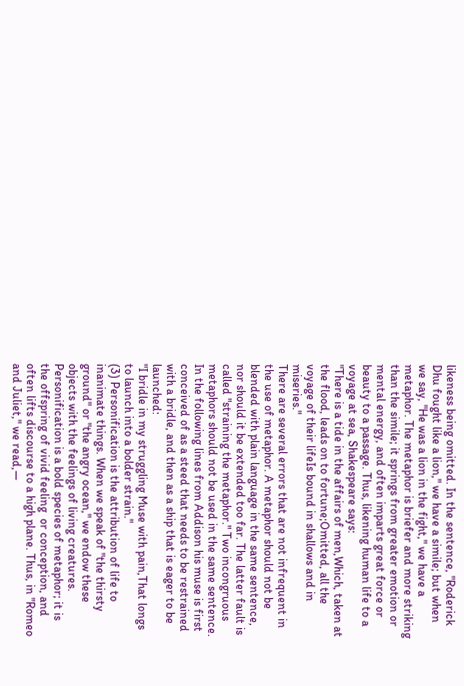likeness being omitted. In the sentence, "Roderick Dhu fought like a lion," we have a simile; but when we say, "He was a lion in the fight," we have a metaphor. The metaphor is briefer and more striking than the simile; it springs from greater emotion or mental energy, and often imparts great force or beauty to a passage. Thus, likening human life to a voyage at sea, Shakespeare says:
"There is a tide in the affairs of men,Which, taken at the flood, leads on to fortune;Omitted, all the voyage of their lifeIs bound in shallows and in miseries."
There are several errors that are not infrequent in the use of metaphor. A metaphor should not be blended with plain language in the same sentence, nor should it be extended too far. The latter fault is called "straining the metaphor." Two incongruous metaphors should not be used in the same sentence. In the following lines from Addison his muse is first conceived of as a steed that needs to be restrained with a bridle, and then as a ship that is eager to be launched:
"I bridle in my struggling Muse with pain,That longs to launch into a bolder strain."
(3) Personification is the attribution of life to inanimate things. When we speak of "the thirsty ground" or "the angry ocean," we endow these objects with the feelings of living creatures. Personification is a bold species of metaphor; it is the offspring of vivid feeling  or conception, and often lifts discourse to a high plane. Thus, in "Romeo and Juliet," we read,—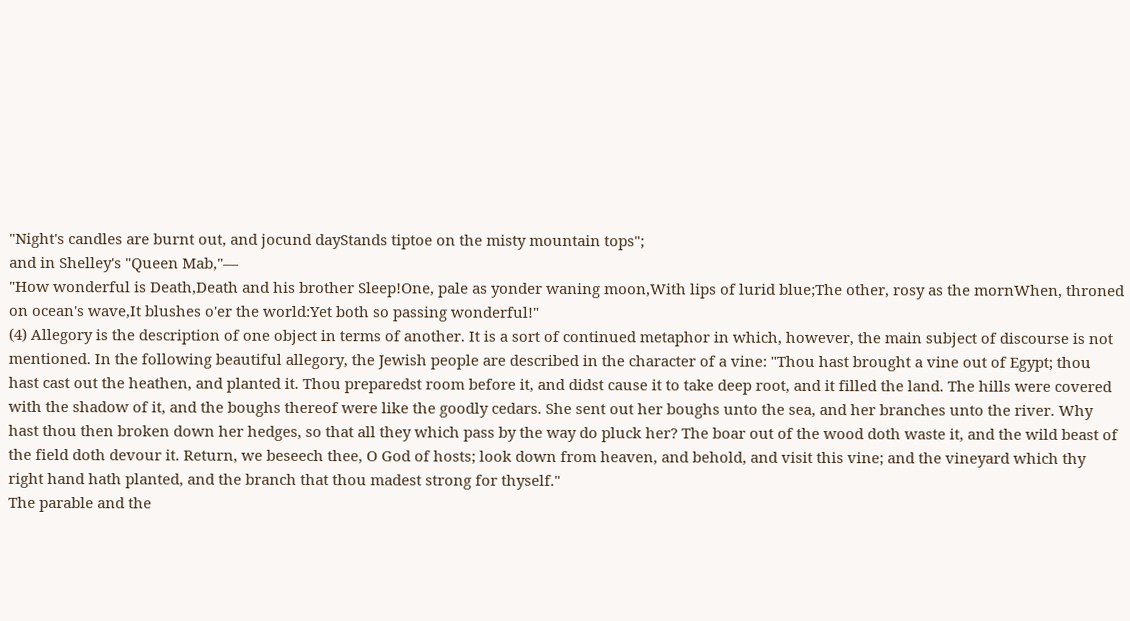"Night's candles are burnt out, and jocund dayStands tiptoe on the misty mountain tops";
and in Shelley's "Queen Mab,"—
"How wonderful is Death,Death and his brother Sleep!One, pale as yonder waning moon,With lips of lurid blue;The other, rosy as the mornWhen, throned on ocean's wave,It blushes o'er the world:Yet both so passing wonderful!"
(4) Allegory is the description of one object in terms of another. It is a sort of continued metaphor in which, however, the main subject of discourse is not mentioned. In the following beautiful allegory, the Jewish people are described in the character of a vine: "Thou hast brought a vine out of Egypt; thou hast cast out the heathen, and planted it. Thou preparedst room before it, and didst cause it to take deep root, and it filled the land. The hills were covered with the shadow of it, and the boughs thereof were like the goodly cedars. She sent out her boughs unto the sea, and her branches unto the river. Why hast thou then broken down her hedges, so that all they which pass by the way do pluck her? The boar out of the wood doth waste it, and the wild beast of the field doth devour it. Return, we beseech thee, O God of hosts; look down from heaven, and behold, and visit this vine; and the vineyard which thy right hand hath planted, and the branch that thou madest strong for thyself."
The parable and the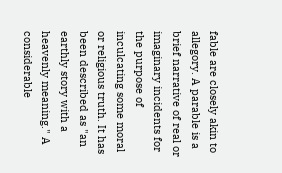fable are closely akin to allegory. A parable is a brief narrative of real or imaginary incidents for the purpose of inculcating some moral or religious truth. It has been described as "an earthly story with a heavenly meaning." A considerable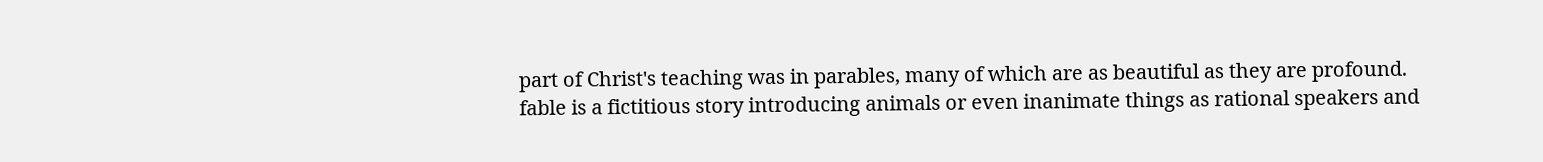part of Christ's teaching was in parables, many of which are as beautiful as they are profound.
fable is a fictitious story introducing animals or even inanimate things as rational speakers and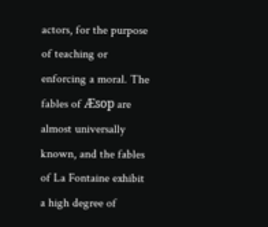actors, for the purpose of teaching or enforcing a moral. The fables of Æsop are almost universally known, and the fables of La Fontaine exhibit a high degree of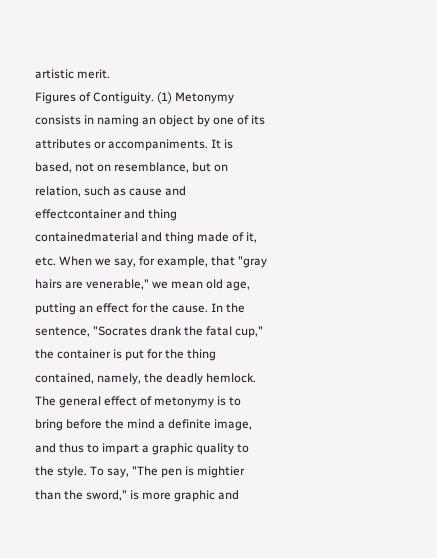artistic merit.
Figures of Contiguity. (1) Metonymy consists in naming an object by one of its attributes or accompaniments. It is based, not on resemblance, but on relation, such as cause and effectcontainer and thing containedmaterial and thing made of it, etc. When we say, for example, that "gray hairs are venerable," we mean old age, putting an effect for the cause. In the sentence, "Socrates drank the fatal cup," the container is put for the thing contained, namely, the deadly hemlock.
The general effect of metonymy is to bring before the mind a definite image, and thus to impart a graphic quality to the style. To say, "The pen is mightier than the sword," is more graphic and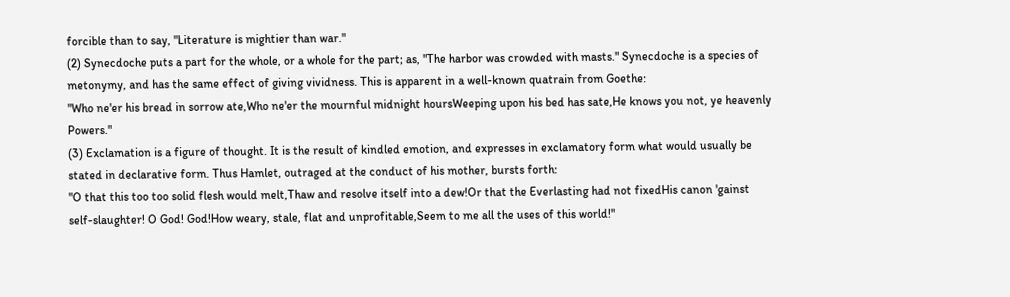forcible than to say, "Literature is mightier than war."
(2) Synecdoche puts a part for the whole, or a whole for the part; as, "The harbor was crowded with masts." Synecdoche is a species of metonymy, and has the same effect of giving vividness. This is apparent in a well-known quatrain from Goethe:
"Who ne'er his bread in sorrow ate,Who ne'er the mournful midnight hoursWeeping upon his bed has sate,He knows you not, ye heavenly Powers."
(3) Exclamation is a figure of thought. It is the result of kindled emotion, and expresses in exclamatory form what would usually be stated in declarative form. Thus Hamlet, outraged at the conduct of his mother, bursts forth:
"O that this too too solid flesh would melt,Thaw and resolve itself into a dew!Or that the Everlasting had not fixedHis canon 'gainst self-slaughter! O God! God!How weary, stale, flat and unprofitable,Seem to me all the uses of this world!"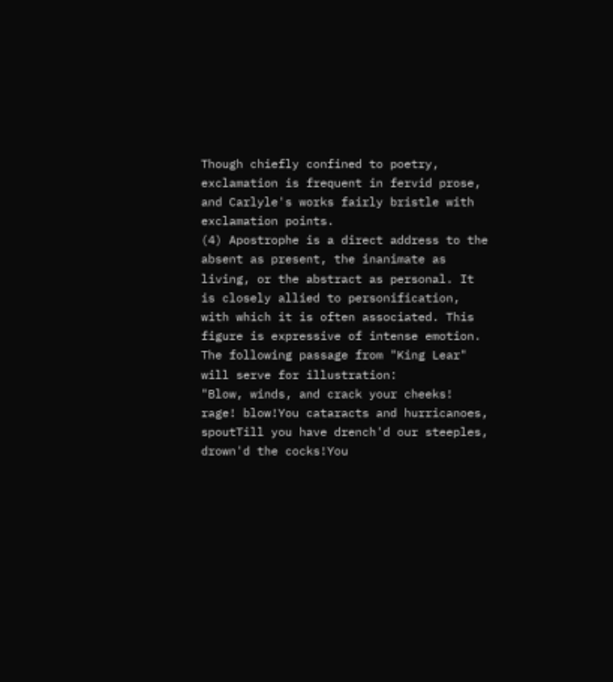Though chiefly confined to poetry, exclamation is frequent in fervid prose, and Carlyle's works fairly bristle with exclamation points.
(4) Apostrophe is a direct address to the absent as present, the inanimate as living, or the abstract as personal. It is closely allied to personification, with which it is often associated. This figure is expressive of intense emotion. The following passage from "King Lear" will serve for illustration:
"Blow, winds, and crack your cheeks! rage! blow!You cataracts and hurricanoes, spoutTill you have drench'd our steeples, drown'd the cocks!You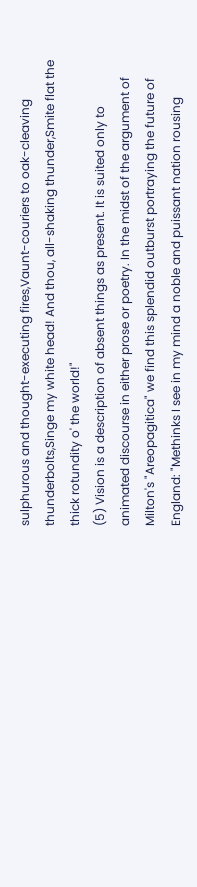sulphurous and thought-executing fires,Vaunt-couriers to oak-cleaving thunderbolts,Singe my white head! And thou, all-shaking thunder,Smite flat the thick rotundity o' the world!"
(5) Vision is a description of absent things as present. It is suited only to animated discourse in either prose or poetry. In the midst of the argument of Milton's "Areopagitica" we find this splendid outburst portraying the future of England: "Methinks I see in my mind a noble and puissant nation rousing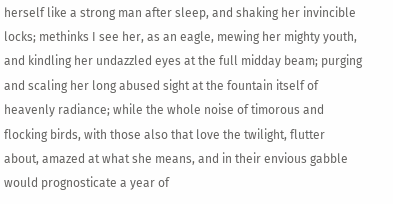herself like a strong man after sleep, and shaking her invincible locks; methinks I see her, as an eagle, mewing her mighty youth, and kindling her undazzled eyes at the full midday beam; purging and scaling her long abused sight at the fountain itself of heavenly radiance; while the whole noise of timorous and flocking birds, with those also that love the twilight, flutter about, amazed at what she means, and in their envious gabble would prognosticate a year of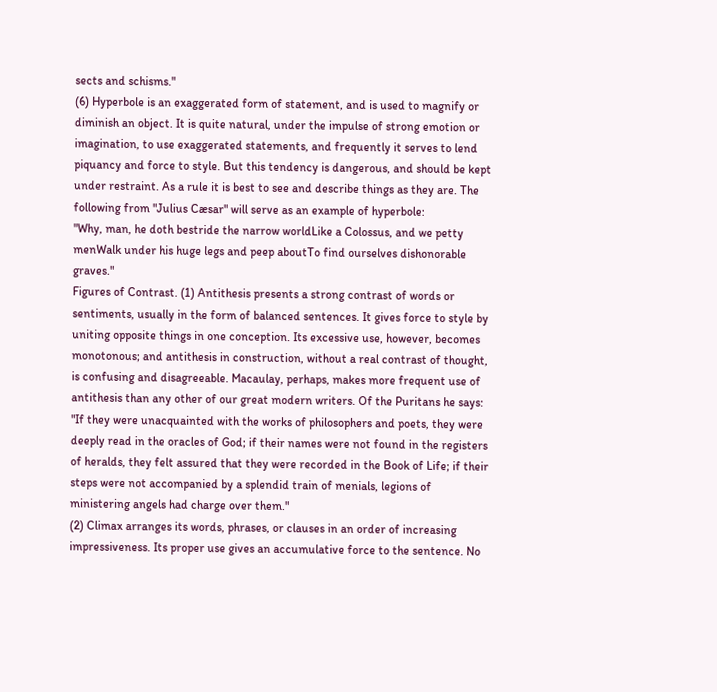sects and schisms."
(6) Hyperbole is an exaggerated form of statement, and is used to magnify or diminish an object. It is quite natural, under the impulse of strong emotion or imagination, to use exaggerated statements, and frequently it serves to lend piquancy and force to style. But this tendency is dangerous, and should be kept under restraint. As a rule it is best to see and describe things as they are. The following from "Julius Cæsar" will serve as an example of hyperbole:
"Why, man, he doth bestride the narrow worldLike a Colossus, and we petty menWalk under his huge legs and peep aboutTo find ourselves dishonorable graves."
Figures of Contrast. (1) Antithesis presents a strong contrast of words or sentiments, usually in the form of balanced sentences. It gives force to style by uniting opposite things in one conception. Its excessive use, however, becomes monotonous; and antithesis in construction, without a real contrast of thought, is confusing and disagreeable. Macaulay, perhaps, makes more frequent use of antithesis than any other of our great modern writers. Of the Puritans he says: "If they were unacquainted with the works of philosophers and poets, they were deeply read in the oracles of God; if their names were not found in the registers of heralds, they felt assured that they were recorded in the Book of Life; if their steps were not accompanied by a splendid train of menials, legions of ministering angels had charge over them."
(2) Climax arranges its words, phrases, or clauses in an order of increasing impressiveness. Its proper use gives an accumulative force to the sentence. No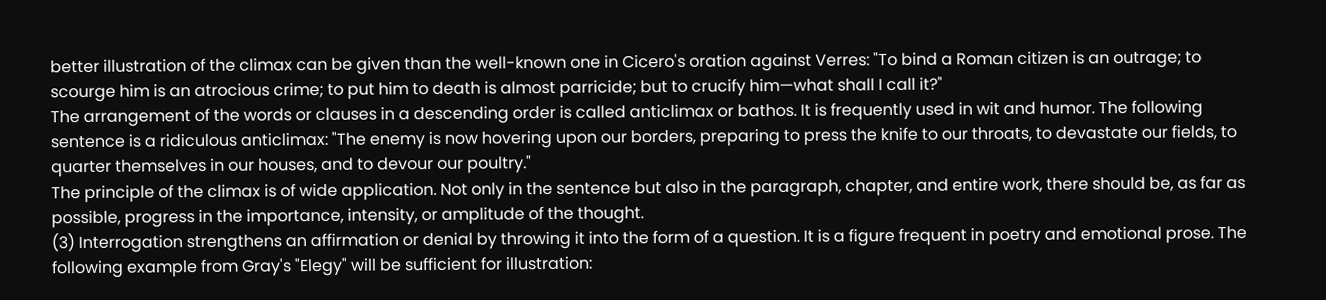better illustration of the climax can be given than the well-known one in Cicero's oration against Verres: "To bind a Roman citizen is an outrage; to scourge him is an atrocious crime; to put him to death is almost parricide; but to crucify him—what shall I call it?"
The arrangement of the words or clauses in a descending order is called anticlimax or bathos. It is frequently used in wit and humor. The following sentence is a ridiculous anticlimax: "The enemy is now hovering upon our borders, preparing to press the knife to our throats, to devastate our fields, to quarter themselves in our houses, and to devour our poultry."
The principle of the climax is of wide application. Not only in the sentence but also in the paragraph, chapter, and entire work, there should be, as far as possible, progress in the importance, intensity, or amplitude of the thought.
(3) Interrogation strengthens an affirmation or denial by throwing it into the form of a question. It is a figure frequent in poetry and emotional prose. The following example from Gray's "Elegy" will be sufficient for illustration: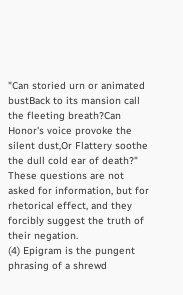"Can storied urn or animated bustBack to its mansion call the fleeting breath?Can Honor's voice provoke the silent dust,Or Flattery soothe the dull cold ear of death?"
These questions are not asked for information, but for rhetorical effect, and they forcibly suggest the truth of their negation.
(4) Epigram is the pungent phrasing of a shrewd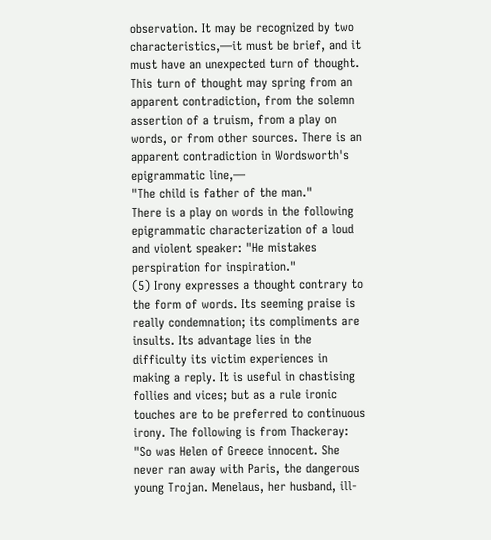observation. It may be recognized by two characteristics,—it must be brief, and it must have an unexpected turn of thought. This turn of thought may spring from an apparent contradiction, from the solemn assertion of a truism, from a play on words, or from other sources. There is an apparent contradiction in Wordsworth's epigrammatic line,—
"The child is father of the man."
There is a play on words in the following epigrammatic characterization of a loud and violent speaker: "He mistakes perspiration for inspiration."
(5) Irony expresses a thought contrary to the form of words. Its seeming praise is really condemnation; its compliments are insults. Its advantage lies in the difficulty its victim experiences in making a reply. It is useful in chastising follies and vices; but as a rule ironic touches are to be preferred to continuous irony. The following is from Thackeray: "So was Helen of Greece innocent. She never ran away with Paris, the dangerous young Trojan. Menelaus, her husband, ill-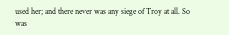used her; and there never was any siege of Troy at all. So was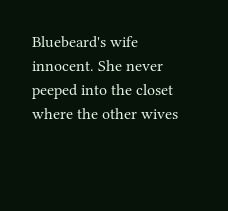Bluebeard's wife innocent. She never peeped into the closet where the other wives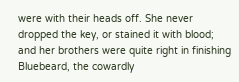were with their heads off. She never dropped the key, or stained it with blood; and her brothers were quite right in finishing Bluebeard, the cowardly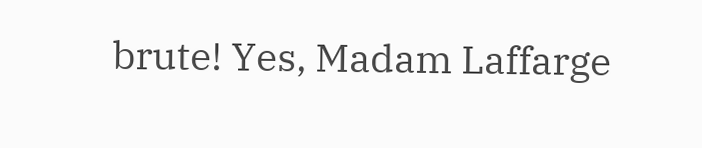brute! Yes, Madam Laffarge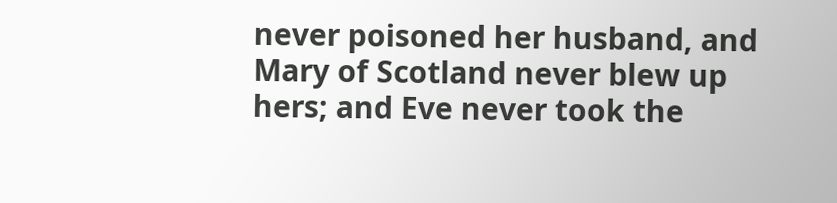never poisoned her husband, and Mary of Scotland never blew up hers; and Eve never took the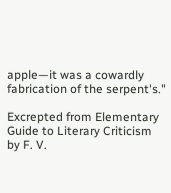apple—it was a cowardly fabrication of the serpent's."

Excrepted from Elementary Guide to Literary Criticism by F. V.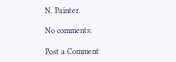N. Painter.

No comments:

Post a Comment